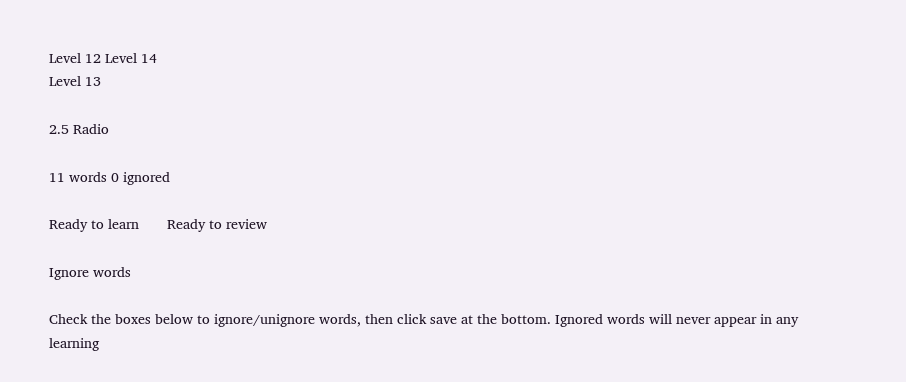Level 12 Level 14
Level 13

2.5 Radio

11 words 0 ignored

Ready to learn       Ready to review

Ignore words

Check the boxes below to ignore/unignore words, then click save at the bottom. Ignored words will never appear in any learning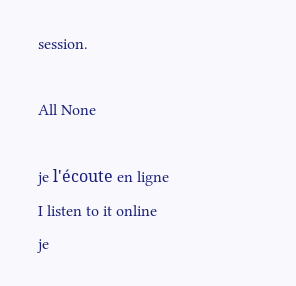session.

All None

je l'écoute en ligne
I listen to it online
je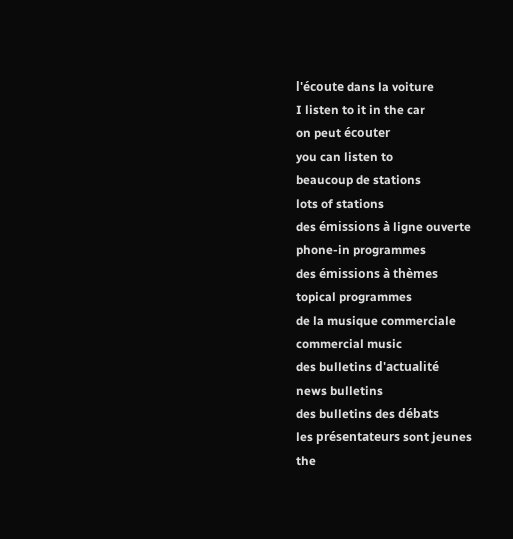l'écoute dans la voiture
I listen to it in the car
on peut écouter
you can listen to
beaucoup de stations
lots of stations
des émissions à ligne ouverte
phone-in programmes
des émissions à thèmes
topical programmes
de la musique commerciale
commercial music
des bulletins d'actualité
news bulletins
des bulletins des débats
les présentateurs sont jeunes
the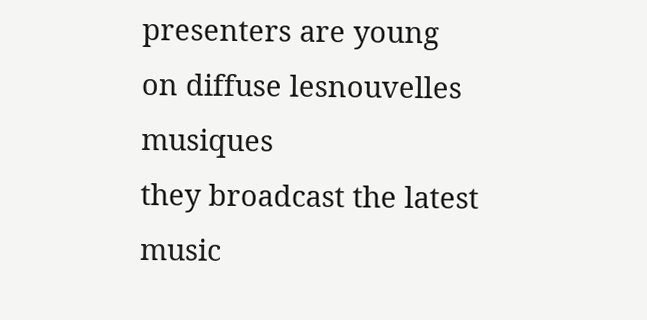presenters are young
on diffuse lesnouvelles musiques
they broadcast the latest music